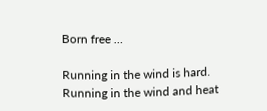Born free …

Running in the wind is hard. Running in the wind and heat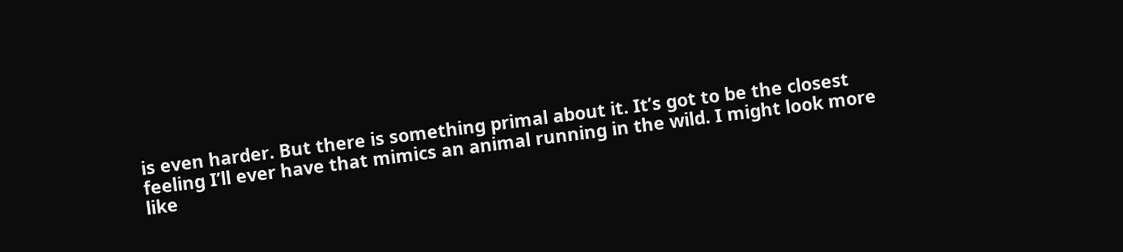is even harder. But there is something primal about it. It’s got to be the closest feeling I’ll ever have that mimics an animal running in the wild. I might look more like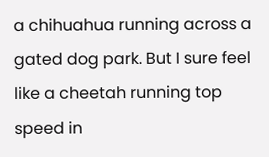a chihuahua running across a gated dog park. But I sure feel like a cheetah running top speed in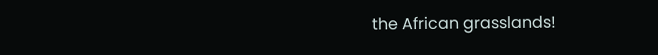the African grasslands!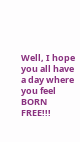Well, I hope you all have a day where you feel BORN FREE!!!